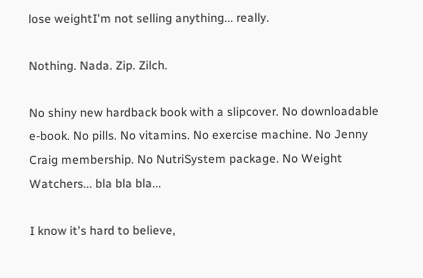lose weightI'm not selling anything... really.

Nothing. Nada. Zip. Zilch.

No shiny new hardback book with a slipcover. No downloadable e-book. No pills. No vitamins. No exercise machine. No Jenny Craig membership. No NutriSystem package. No Weight Watchers... bla bla bla...

I know it's hard to believe,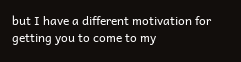but I have a different motivation for getting you to come to my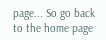page... So go back to the home page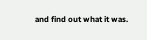and find out what it was.